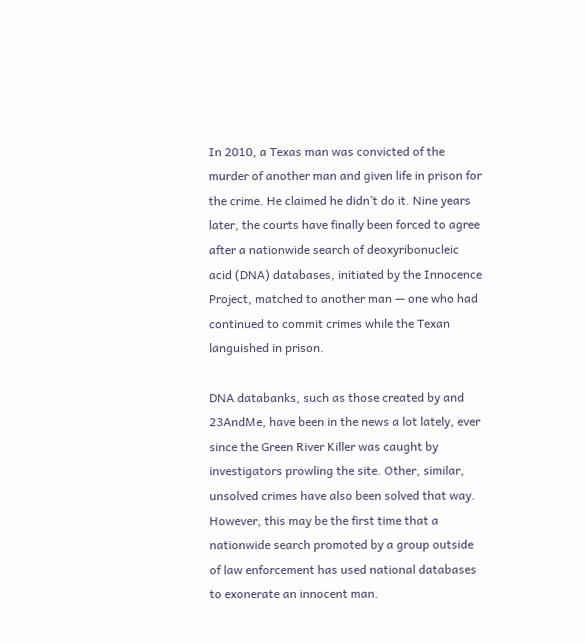In 2010, a Texas man was convicted of the murder of another man and given life in prison for the crime. He claimed he didn’t do it. Nine years later, the courts have finally been forced to agree after a nationwide search of deoxyribonucleic acid (DNA) databases, initiated by the Innocence Project, matched to another man — one who had continued to commit crimes while the Texan languished in prison.

DNA databanks, such as those created by and 23AndMe, have been in the news a lot lately, ever since the Green River Killer was caught by investigators prowling the site. Other, similar, unsolved crimes have also been solved that way. However, this may be the first time that a nationwide search promoted by a group outside of law enforcement has used national databases to exonerate an innocent man.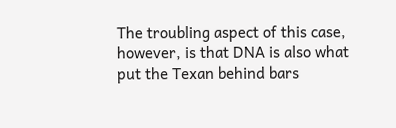The troubling aspect of this case, however, is that DNA is also what put the Texan behind bars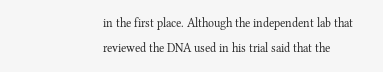in the first place. Although the independent lab that reviewed the DNA used in his trial said that the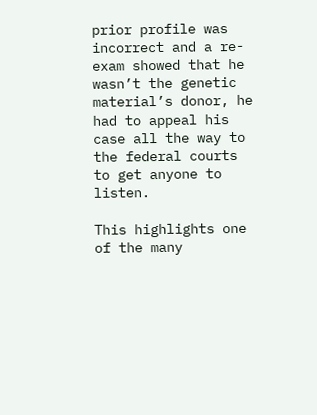prior profile was incorrect and a re-exam showed that he wasn’t the genetic material’s donor, he had to appeal his case all the way to the federal courts to get anyone to listen.

This highlights one of the many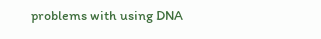problems with using DNA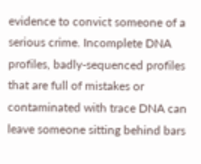evidence to convict someone of a serious crime. Incomplete DNA profiles, badly-sequenced profiles that are full of mistakes or contaminated with trace DNA can leave someone sitting behind bars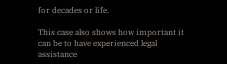for decades or life.

This case also shows how important it can be to have experienced legal assistance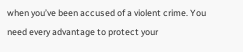when you’ve been accused of a violent crime. You need every advantage to protect your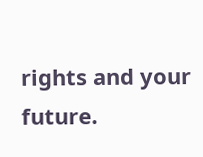rights and your future.